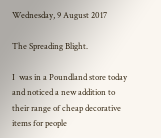Wednesday, 9 August 2017

The Spreading Blight.

I  was in a Poundland store today and noticed a new addition to their range of cheap decorative items for people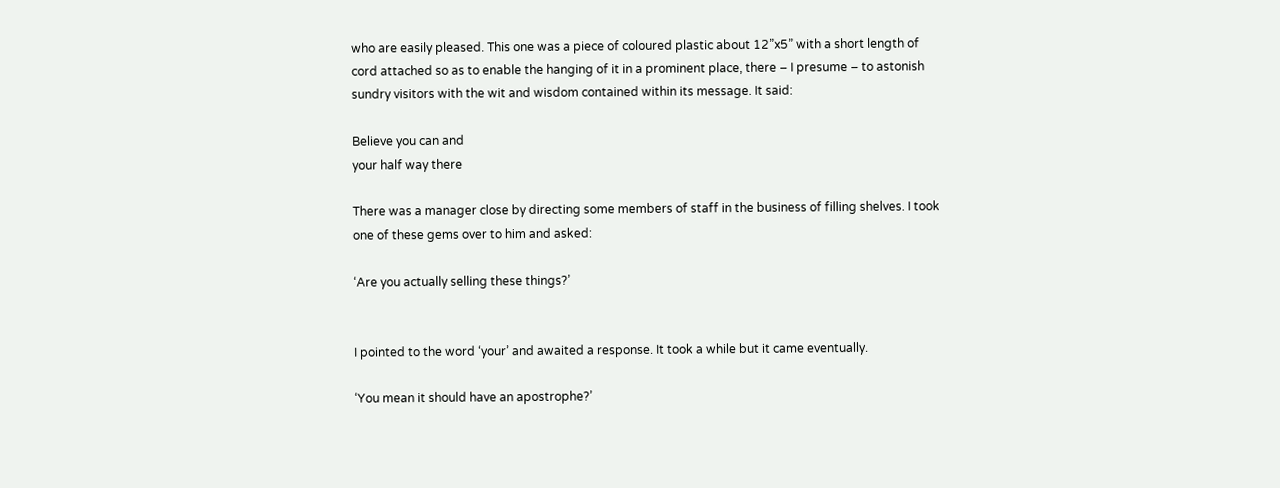who are easily pleased. This one was a piece of coloured plastic about 12”x5” with a short length of cord attached so as to enable the hanging of it in a prominent place, there – I presume – to astonish sundry visitors with the wit and wisdom contained within its message. It said:

Believe you can and
your half way there

There was a manager close by directing some members of staff in the business of filling shelves. I took one of these gems over to him and asked:

‘Are you actually selling these things?’


I pointed to the word ‘your’ and awaited a response. It took a while but it came eventually.

‘You mean it should have an apostrophe?’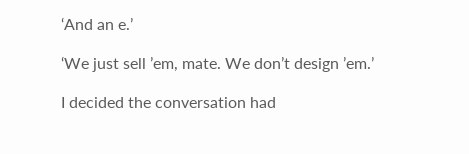‘And an e.’

‘We just sell ’em, mate. We don’t design ’em.’

I decided the conversation had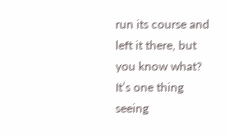run its course and left it there, but you know what? It’s one thing seeing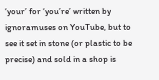‘your’ for ‘you’re’ written by ignoramuses on YouTube, but to see it set in stone (or plastic to be precise) and sold in a shop is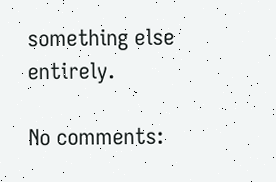something else entirely.

No comments: